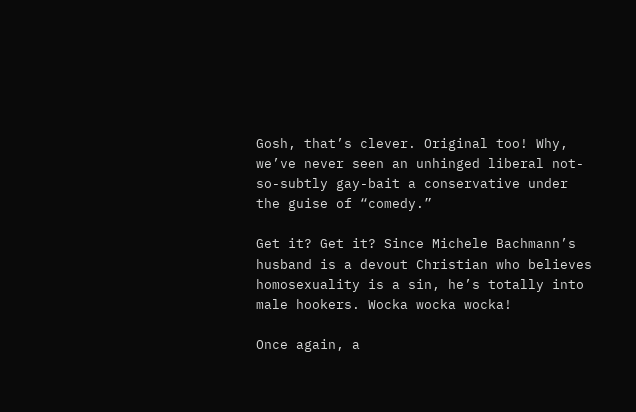Gosh, that’s clever. Original too! Why, we’ve never seen an unhinged liberal not-so-subtly gay-bait a conservative under the guise of “comedy.”

Get it? Get it? Since Michele Bachmann’s husband is a devout Christian who believes homosexuality is a sin, he’s totally into male hookers. Wocka wocka wocka!

Once again, a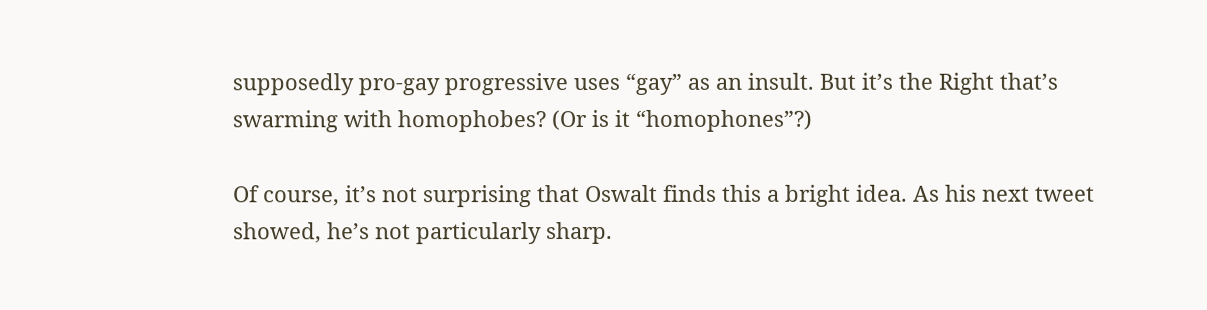supposedly pro-gay progressive uses “gay” as an insult. But it’s the Right that’s swarming with homophobes? (Or is it “homophones”?)

Of course, it’s not surprising that Oswalt finds this a bright idea. As his next tweet showed, he’s not particularly sharp.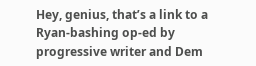Hey, genius, that’s a link to a Ryan-bashing op-ed by progressive writer and Dem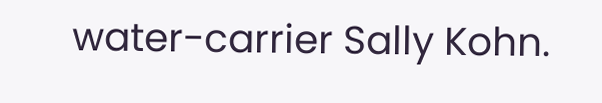water-carrier Sally Kohn.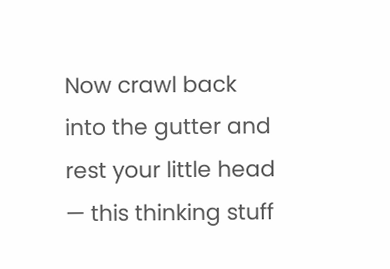Now crawl back into the gutter and rest your little head — this thinking stuff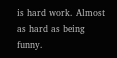is hard work. Almost as hard as being funny.